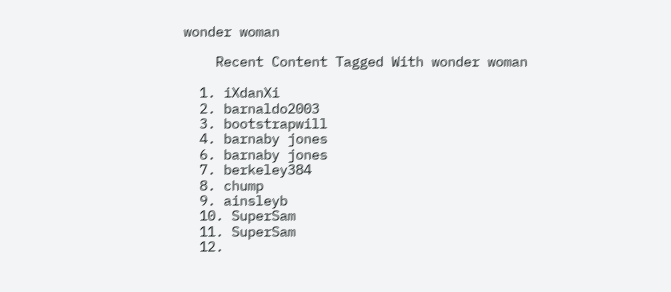wonder woman

    Recent Content Tagged With wonder woman

  1. iXdanXi
  2. barnaldo2003
  3. bootstrapwill
  4. barnaby jones
  6. barnaby jones
  7. berkeley384
  8. chump
  9. ainsleyb
  10. SuperSam
  11. SuperSam
  12.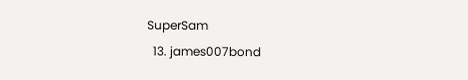SuperSam
  13. james007bond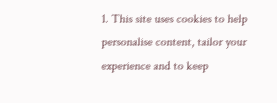1. This site uses cookies to help personalise content, tailor your experience and to keep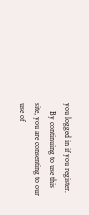you logged in if you register.
    By continuing to use this site, you are consenting to our use of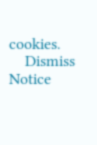cookies.
    Dismiss Notice